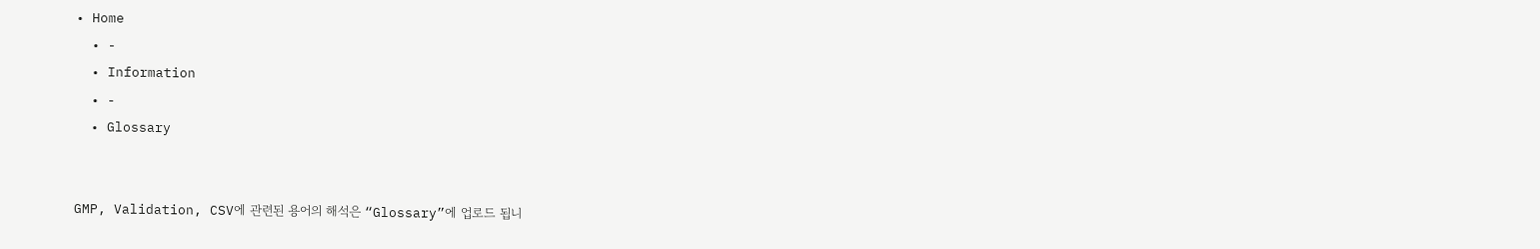• Home
  • -
  • Information
  • -
  • Glossary


GMP, Validation, CSV에 관련된 용어의 해석은 “Glossary”에 업로드 됩니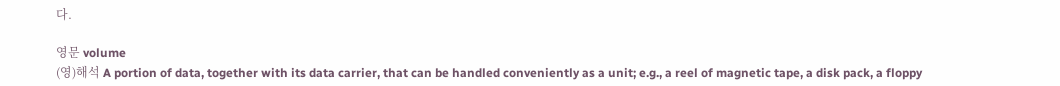다.

영문 volume
(영)해석 A portion of data, together with its data carrier, that can be handled conveniently as a unit; e.g., a reel of magnetic tape, a disk pack, a floppy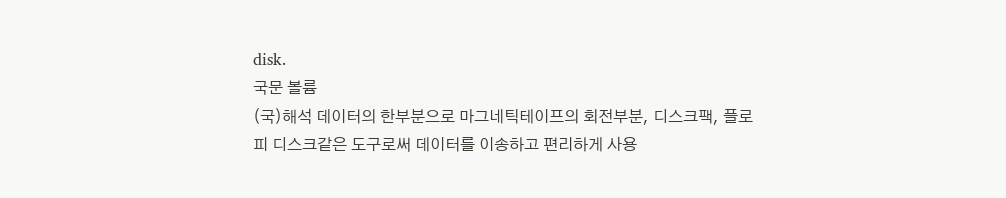disk.
국문 볼륨
(국)해석 데이터의 한부분으로 마그네틱테이프의 회전부분, 디스크팩, 플로피 디스크같은 도구로써 데이터를 이송하고 편리하게 사용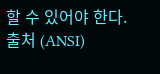할 수 있어야 한다.
출처 (ANSI)